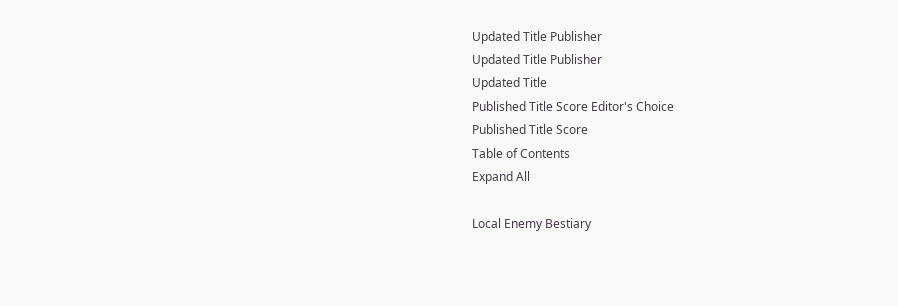Updated Title Publisher
Updated Title Publisher
Updated Title
Published Title Score Editor's Choice
Published Title Score
Table of Contents
Expand All

Local Enemy Bestiary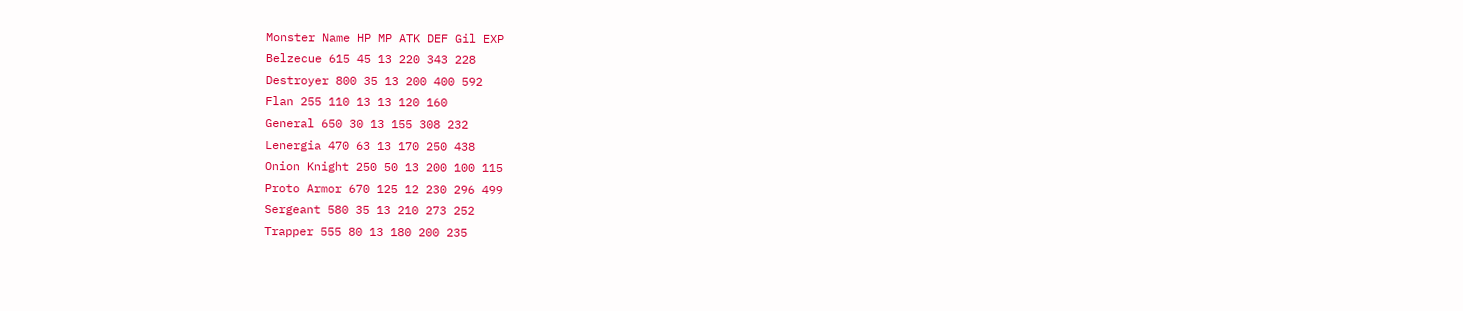Monster Name HP MP ATK DEF Gil EXP
Belzecue 615 45 13 220 343 228
Destroyer 800 35 13 200 400 592
Flan 255 110 13 13 120 160
General 650 30 13 155 308 232
Lenergia 470 63 13 170 250 438
Onion Knight 250 50 13 200 100 115
Proto Armor 670 125 12 230 296 499
Sergeant 580 35 13 210 273 252
Trapper 555 80 13 180 200 235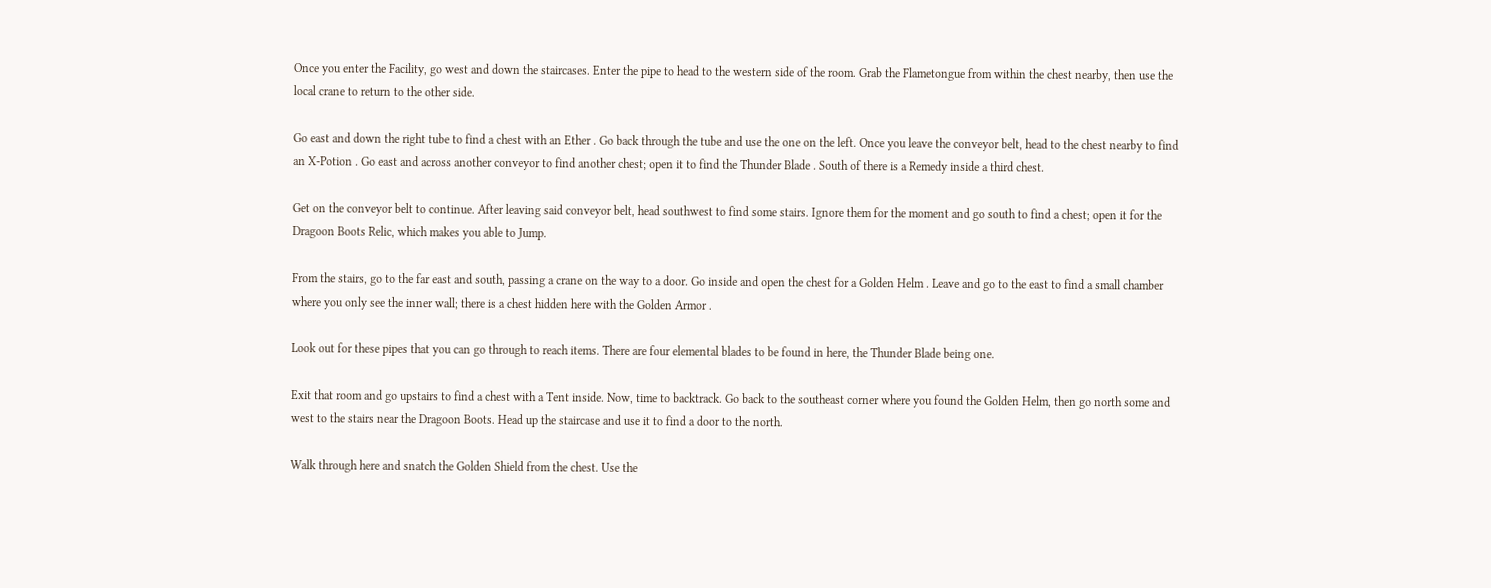Once you enter the Facility, go west and down the staircases. Enter the pipe to head to the western side of the room. Grab the Flametongue from within the chest nearby, then use the local crane to return to the other side.

Go east and down the right tube to find a chest with an Ether . Go back through the tube and use the one on the left. Once you leave the conveyor belt, head to the chest nearby to find an X-Potion . Go east and across another conveyor to find another chest; open it to find the Thunder Blade . South of there is a Remedy inside a third chest.

Get on the conveyor belt to continue. After leaving said conveyor belt, head southwest to find some stairs. Ignore them for the moment and go south to find a chest; open it for the Dragoon Boots Relic, which makes you able to Jump.

From the stairs, go to the far east and south, passing a crane on the way to a door. Go inside and open the chest for a Golden Helm . Leave and go to the east to find a small chamber where you only see the inner wall; there is a chest hidden here with the Golden Armor .

Look out for these pipes that you can go through to reach items. There are four elemental blades to be found in here, the Thunder Blade being one.

Exit that room and go upstairs to find a chest with a Tent inside. Now, time to backtrack. Go back to the southeast corner where you found the Golden Helm, then go north some and west to the stairs near the Dragoon Boots. Head up the staircase and use it to find a door to the north.

Walk through here and snatch the Golden Shield from the chest. Use the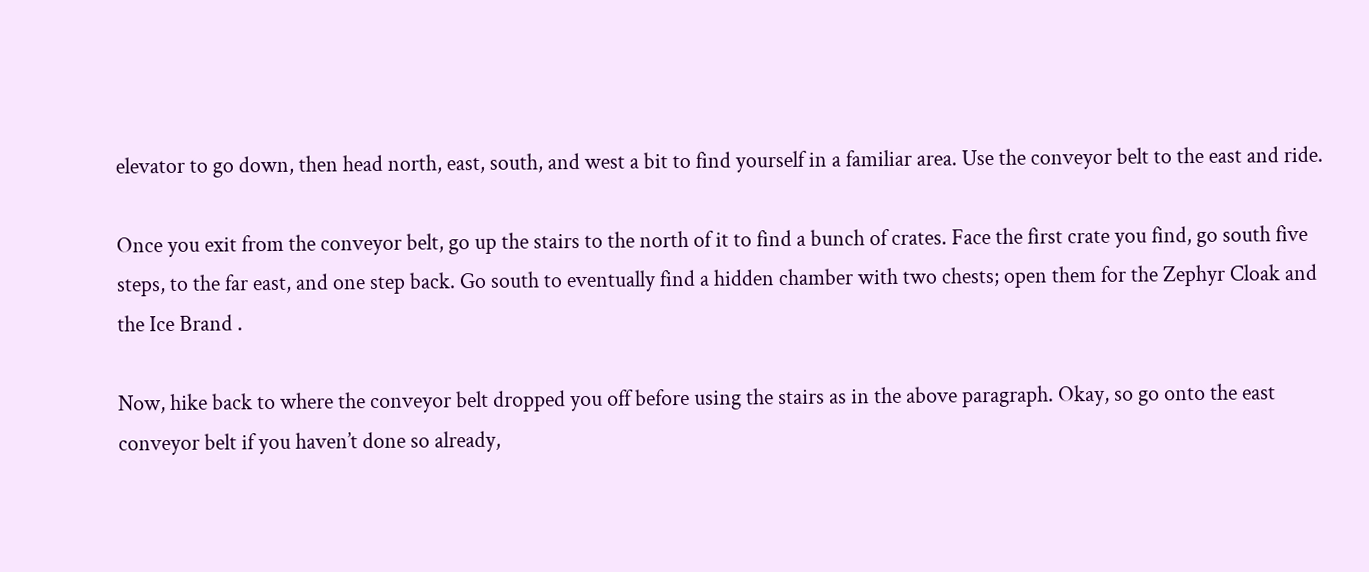elevator to go down, then head north, east, south, and west a bit to find yourself in a familiar area. Use the conveyor belt to the east and ride.

Once you exit from the conveyor belt, go up the stairs to the north of it to find a bunch of crates. Face the first crate you find, go south five steps, to the far east, and one step back. Go south to eventually find a hidden chamber with two chests; open them for the Zephyr Cloak and the Ice Brand .

Now, hike back to where the conveyor belt dropped you off before using the stairs as in the above paragraph. Okay, so go onto the east conveyor belt if you haven’t done so already,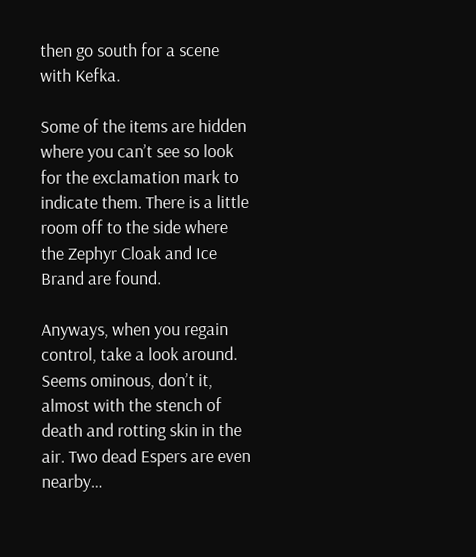then go south for a scene with Kefka.

Some of the items are hidden where you can’t see so look for the exclamation mark to indicate them. There is a little room off to the side where the Zephyr Cloak and Ice Brand are found.

Anyways, when you regain control, take a look around. Seems ominous, don’t it, almost with the stench of death and rotting skin in the air. Two dead Espers are even nearby…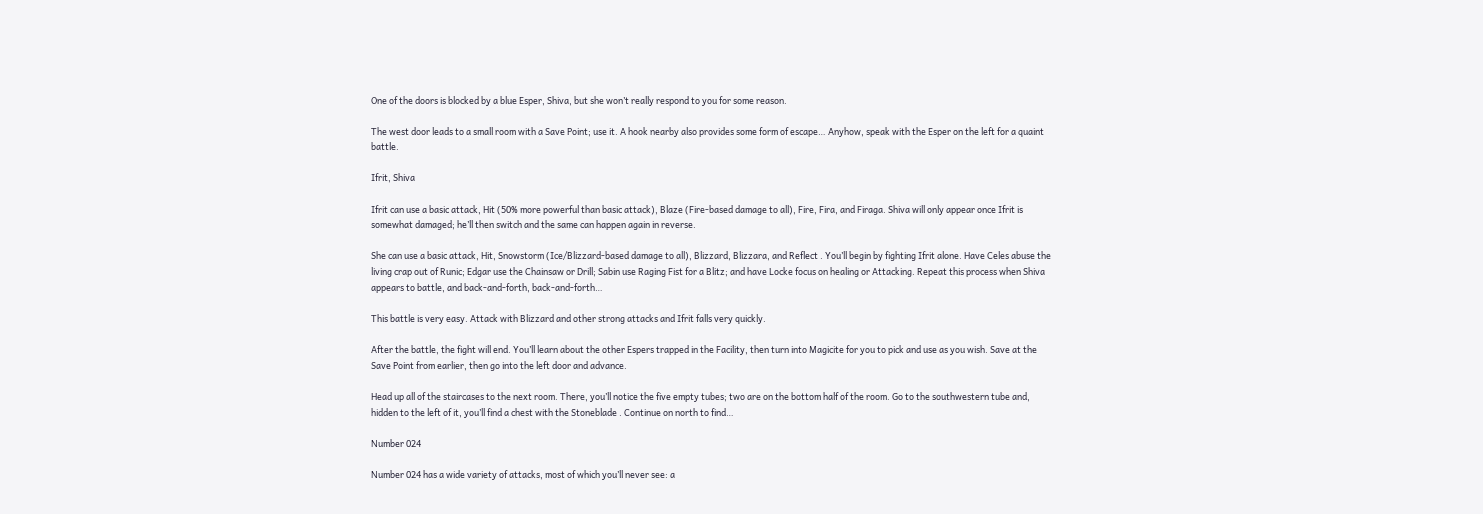One of the doors is blocked by a blue Esper, Shiva, but she won’t really respond to you for some reason.

The west door leads to a small room with a Save Point; use it. A hook nearby also provides some form of escape… Anyhow, speak with the Esper on the left for a quaint battle.

Ifrit, Shiva

Ifrit can use a basic attack, Hit (50% more powerful than basic attack), Blaze (Fire-based damage to all), Fire, Fira, and Firaga. Shiva will only appear once Ifrit is somewhat damaged; he’ll then switch and the same can happen again in reverse.

She can use a basic attack, Hit, Snowstorm (Ice/Blizzard-based damage to all), Blizzard, Blizzara, and Reflect . You’ll begin by fighting Ifrit alone. Have Celes abuse the living crap out of Runic; Edgar use the Chainsaw or Drill; Sabin use Raging Fist for a Blitz; and have Locke focus on healing or Attacking. Repeat this process when Shiva appears to battle, and back-and-forth, back-and-forth…

This battle is very easy. Attack with Blizzard and other strong attacks and Ifrit falls very quickly.

After the battle, the fight will end. You’ll learn about the other Espers trapped in the Facility, then turn into Magicite for you to pick and use as you wish. Save at the Save Point from earlier, then go into the left door and advance.

Head up all of the staircases to the next room. There, you’ll notice the five empty tubes; two are on the bottom half of the room. Go to the southwestern tube and, hidden to the left of it, you’ll find a chest with the Stoneblade . Continue on north to find…

Number 024

Number 024 has a wide variety of attacks, most of which you’ll never see: a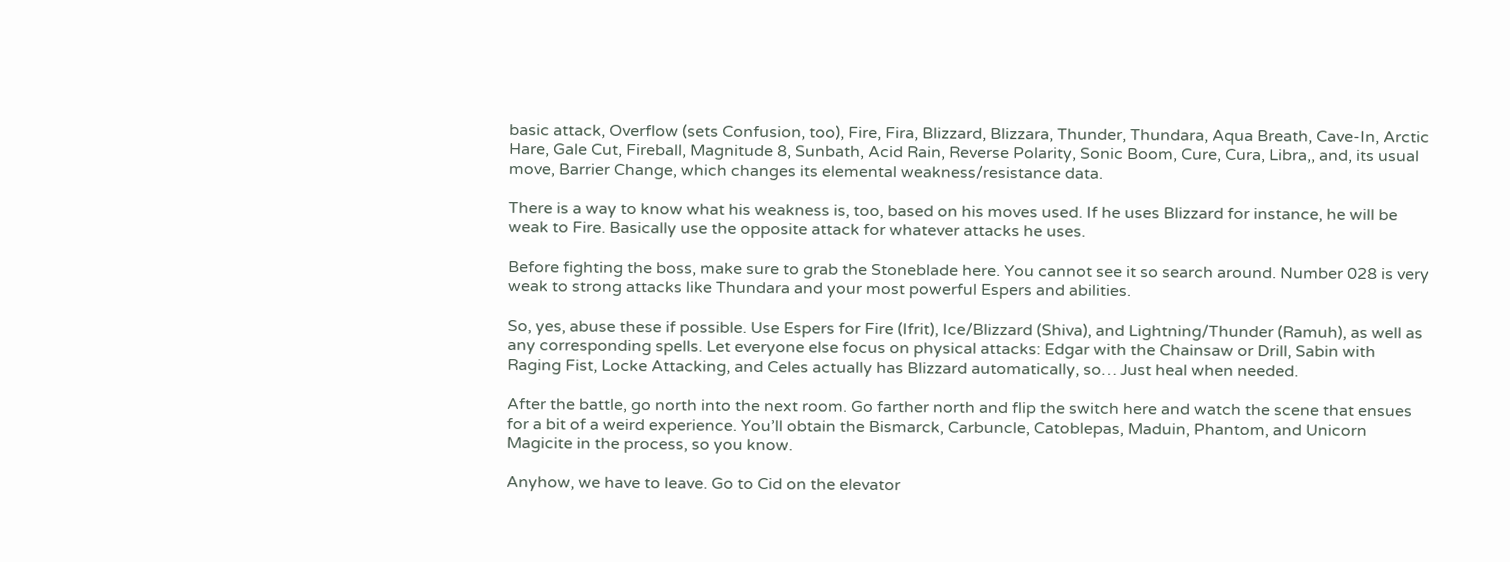basic attack, Overflow (sets Confusion, too), Fire, Fira, Blizzard, Blizzara, Thunder, Thundara, Aqua Breath, Cave-In, Arctic Hare, Gale Cut, Fireball, Magnitude 8, Sunbath, Acid Rain, Reverse Polarity, Sonic Boom, Cure, Cura, Libra,, and, its usual move, Barrier Change, which changes its elemental weakness/resistance data.

There is a way to know what his weakness is, too, based on his moves used. If he uses Blizzard for instance, he will be weak to Fire. Basically use the opposite attack for whatever attacks he uses.

Before fighting the boss, make sure to grab the Stoneblade here. You cannot see it so search around. Number 028 is very weak to strong attacks like Thundara and your most powerful Espers and abilities.

So, yes, abuse these if possible. Use Espers for Fire (Ifrit), Ice/Blizzard (Shiva), and Lightning/Thunder (Ramuh), as well as any corresponding spells. Let everyone else focus on physical attacks: Edgar with the Chainsaw or Drill, Sabin with Raging Fist, Locke Attacking, and Celes actually has Blizzard automatically, so… Just heal when needed.

After the battle, go north into the next room. Go farther north and flip the switch here and watch the scene that ensues for a bit of a weird experience. You’ll obtain the Bismarck, Carbuncle, Catoblepas, Maduin, Phantom, and Unicorn Magicite in the process, so you know.

Anyhow, we have to leave. Go to Cid on the elevator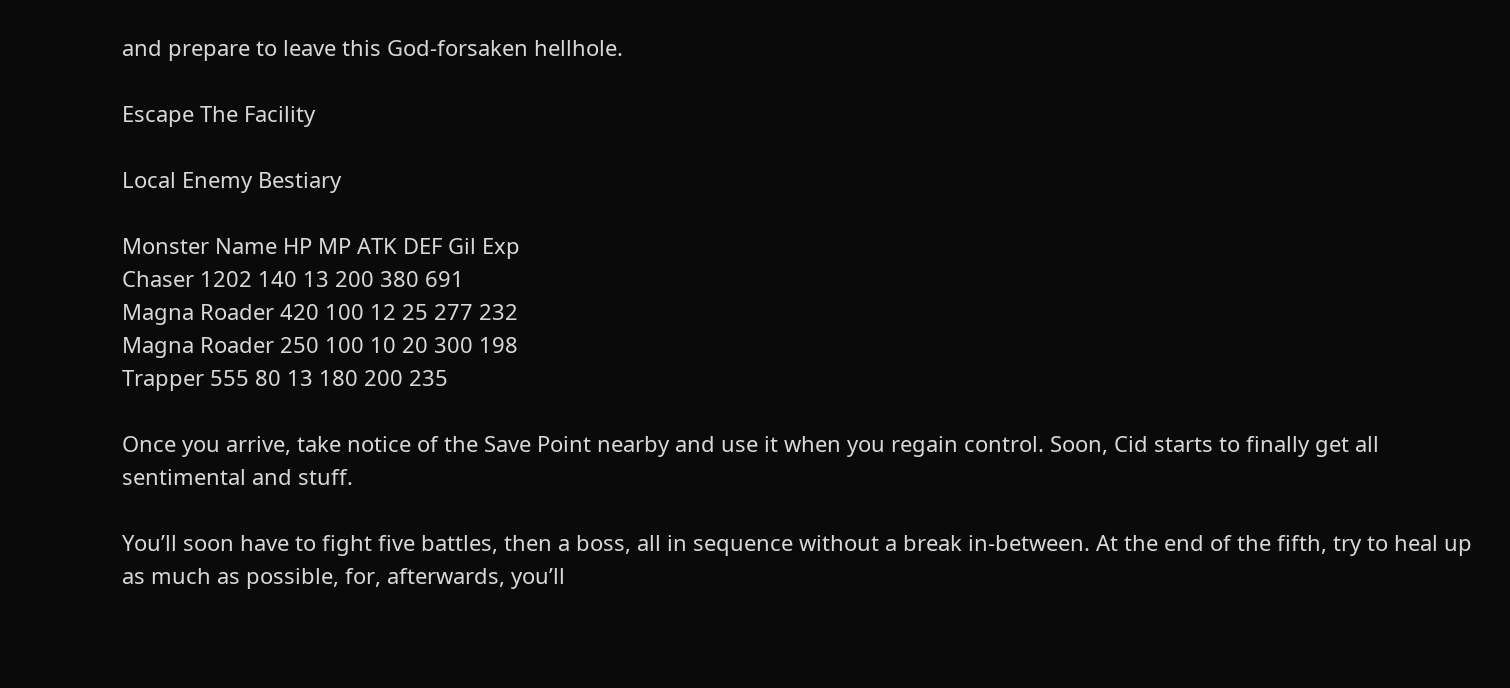and prepare to leave this God-forsaken hellhole.

Escape The Facility

Local Enemy Bestiary

Monster Name HP MP ATK DEF Gil Exp
Chaser 1202 140 13 200 380 691
Magna Roader 420 100 12 25 277 232
Magna Roader 250 100 10 20 300 198
Trapper 555 80 13 180 200 235

Once you arrive, take notice of the Save Point nearby and use it when you regain control. Soon, Cid starts to finally get all sentimental and stuff.

You’ll soon have to fight five battles, then a boss, all in sequence without a break in-between. At the end of the fifth, try to heal up as much as possible, for, afterwards, you’ll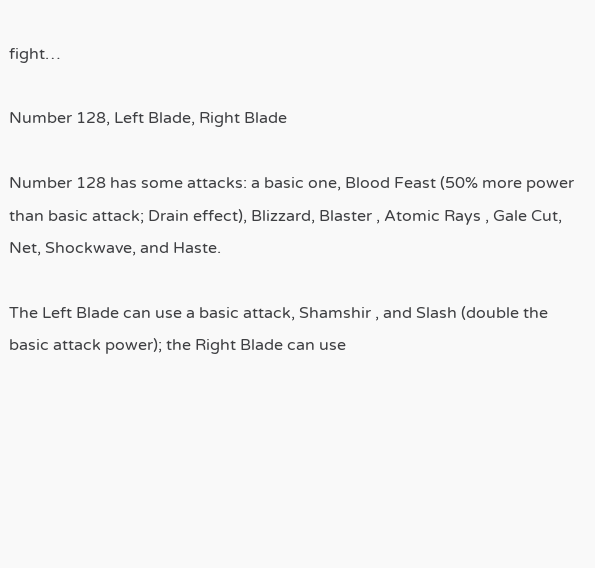fight…

Number 128, Left Blade, Right Blade

Number 128 has some attacks: a basic one, Blood Feast (50% more power than basic attack; Drain effect), Blizzard, Blaster , Atomic Rays , Gale Cut, Net, Shockwave, and Haste.

The Left Blade can use a basic attack, Shamshir , and Slash (double the basic attack power); the Right Blade can use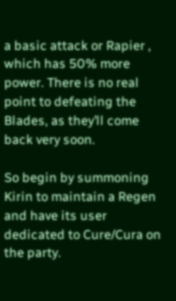a basic attack or Rapier , which has 50% more power. There is no real point to defeating the Blades, as they’ll come back very soon.

So begin by summoning Kirin to maintain a Regen and have its user dedicated to Cure/Cura on the party.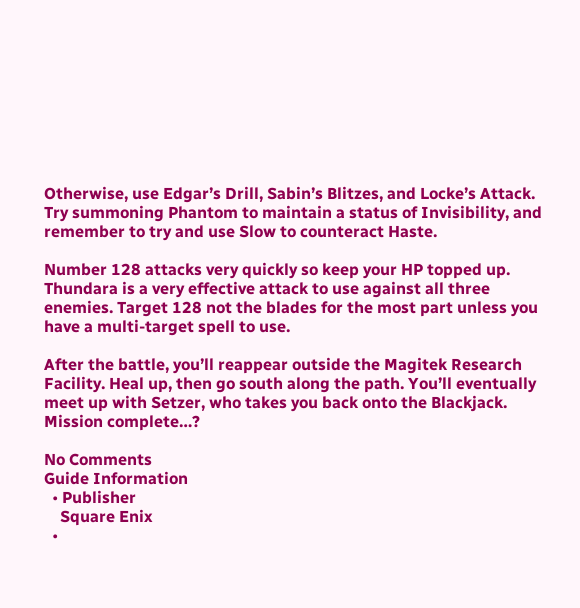Otherwise, use Edgar’s Drill, Sabin’s Blitzes, and Locke’s Attack. Try summoning Phantom to maintain a status of Invisibility, and remember to try and use Slow to counteract Haste.

Number 128 attacks very quickly so keep your HP topped up. Thundara is a very effective attack to use against all three enemies. Target 128 not the blades for the most part unless you have a multi-target spell to use.

After the battle, you’ll reappear outside the Magitek Research Facility. Heal up, then go south along the path. You’ll eventually meet up with Setzer, who takes you back onto the Blackjack. Mission complete…?

No Comments
Guide Information
  • Publisher
    Square Enix
  •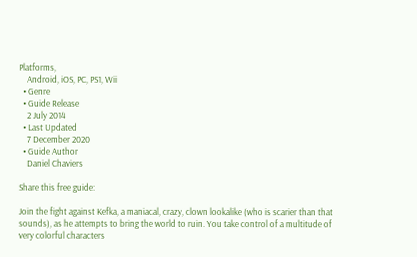Platforms,
    Android, iOS, PC, PS1, Wii
  • Genre
  • Guide Release
    2 July 2014
  • Last Updated
    7 December 2020
  • Guide Author
    Daniel Chaviers

Share this free guide:

Join the fight against Kefka, a maniacal, crazy, clown lookalike (who is scarier than that sounds), as he attempts to bring the world to ruin. You take control of a multitude of very colorful characters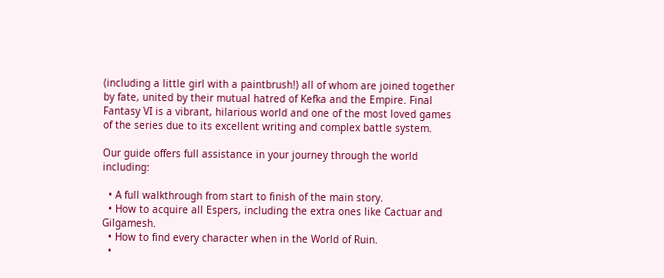(including a little girl with a paintbrush!) all of whom are joined together by fate, united by their mutual hatred of Kefka and the Empire. Final Fantasy VI is a vibrant, hilarious world and one of the most loved games of the series due to its excellent writing and complex battle system.

Our guide offers full assistance in your journey through the world including:

  • A full walkthrough from start to finish of the main story.
  • How to acquire all Espers, including the extra ones like Cactuar and Gilgamesh.
  • How to find every character when in the World of Ruin.
  •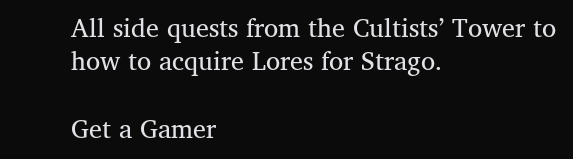All side quests from the Cultists’ Tower to how to acquire Lores for Strago.

Get a Gamer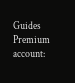Guides Premium account: